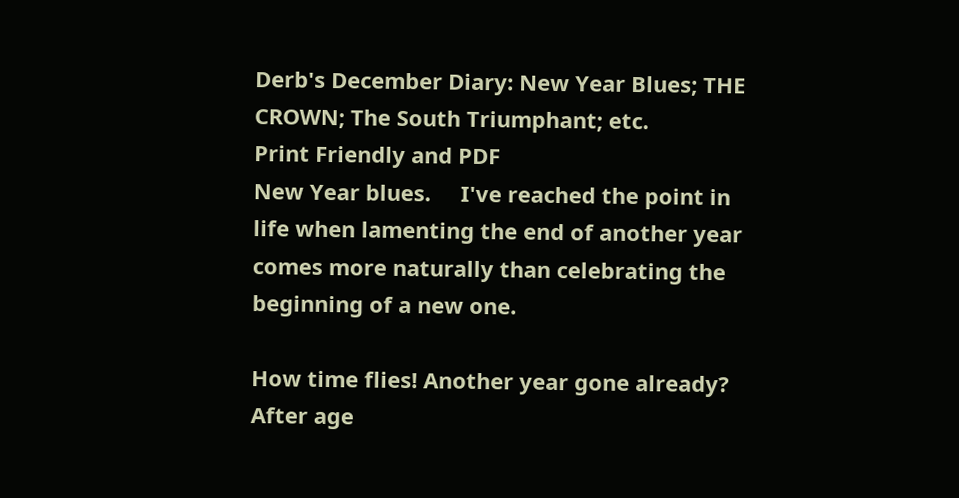Derb's December Diary: New Year Blues; THE CROWN; The South Triumphant; etc.
Print Friendly and PDF
New Year blues.     I've reached the point in life when lamenting the end of another year comes more naturally than celebrating the beginning of a new one.

How time flies! Another year gone already? After age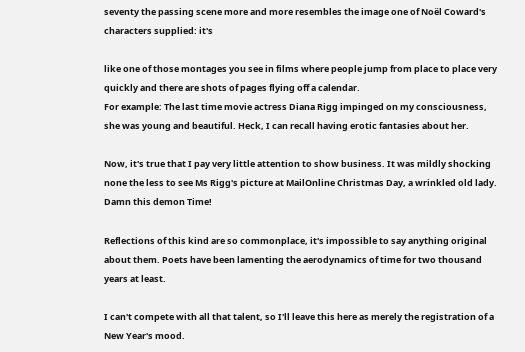seventy the passing scene more and more resembles the image one of Noël Coward's characters supplied: it's

like one of those montages you see in films where people jump from place to place very quickly and there are shots of pages flying off a calendar.
For example: The last time movie actress Diana Rigg impinged on my consciousness, she was young and beautiful. Heck, I can recall having erotic fantasies about her.

Now, it's true that I pay very little attention to show business. It was mildly shocking none the less to see Ms Rigg's picture at MailOnline Christmas Day, a wrinkled old lady. Damn this demon Time!

Reflections of this kind are so commonplace, it's impossible to say anything original about them. Poets have been lamenting the aerodynamics of time for two thousand years at least.

I can't compete with all that talent, so I'll leave this here as merely the registration of a New Year's mood.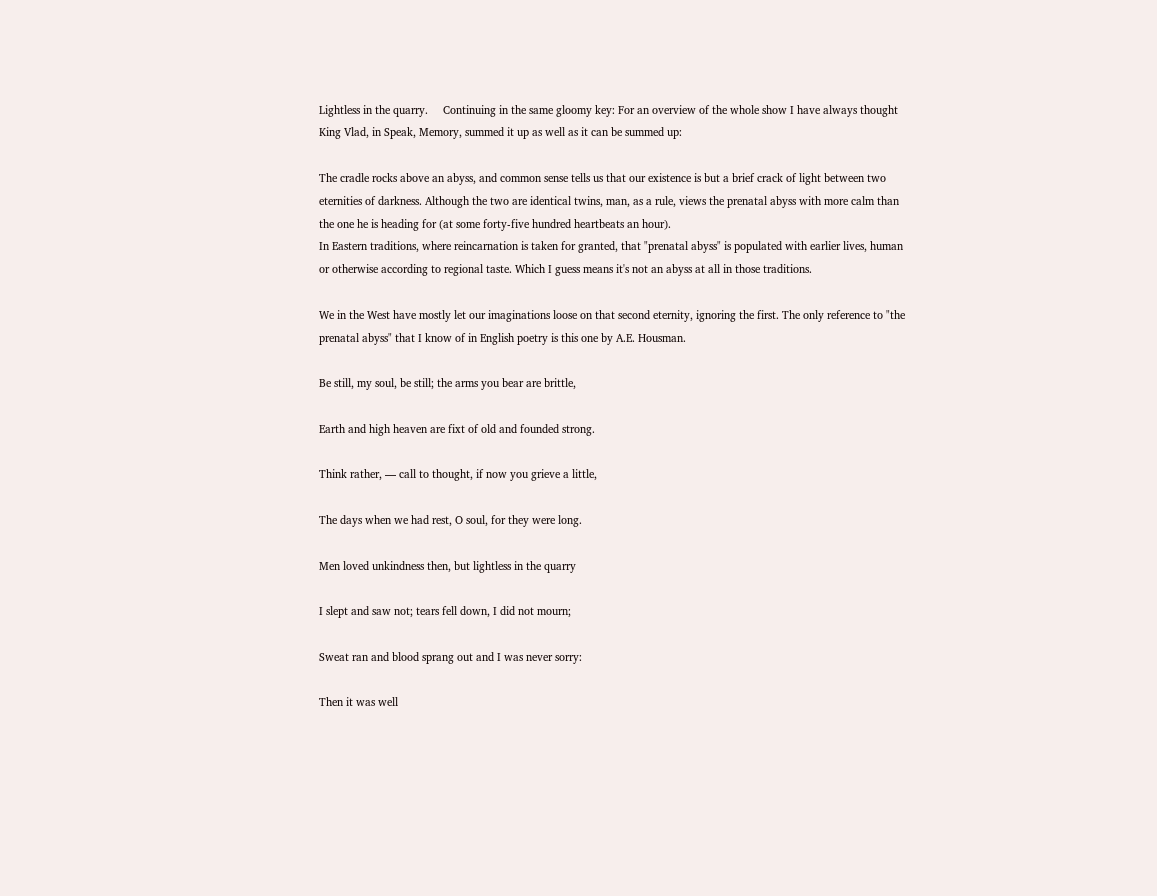Lightless in the quarry.     Continuing in the same gloomy key: For an overview of the whole show I have always thought King Vlad, in Speak, Memory, summed it up as well as it can be summed up:

The cradle rocks above an abyss, and common sense tells us that our existence is but a brief crack of light between two eternities of darkness. Although the two are identical twins, man, as a rule, views the prenatal abyss with more calm than the one he is heading for (at some forty-five hundred heartbeats an hour).
In Eastern traditions, where reincarnation is taken for granted, that "prenatal abyss" is populated with earlier lives, human or otherwise according to regional taste. Which I guess means it's not an abyss at all in those traditions.

We in the West have mostly let our imaginations loose on that second eternity, ignoring the first. The only reference to "the prenatal abyss" that I know of in English poetry is this one by A.E. Housman.

Be still, my soul, be still; the arms you bear are brittle,

Earth and high heaven are fixt of old and founded strong.

Think rather, — call to thought, if now you grieve a little,

The days when we had rest, O soul, for they were long.

Men loved unkindness then, but lightless in the quarry

I slept and saw not; tears fell down, I did not mourn;

Sweat ran and blood sprang out and I was never sorry:

Then it was well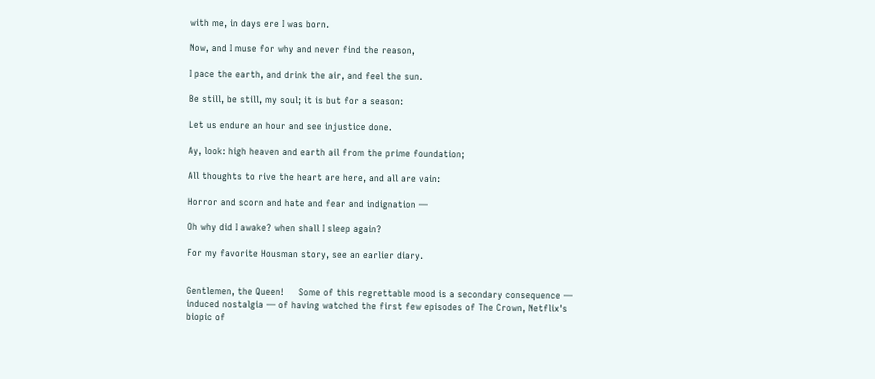with me, in days ere I was born.

Now, and I muse for why and never find the reason,

I pace the earth, and drink the air, and feel the sun.

Be still, be still, my soul; it is but for a season:

Let us endure an hour and see injustice done.

Ay, look: high heaven and earth ail from the prime foundation;

All thoughts to rive the heart are here, and all are vain:

Horror and scorn and hate and fear and indignation —

Oh why did I awake? when shall I sleep again?

For my favorite Housman story, see an earlier diary.


Gentlemen, the Queen!     Some of this regrettable mood is a secondary consequence — induced nostalgia — of having watched the first few episodes of The Crown, Netflix's biopic of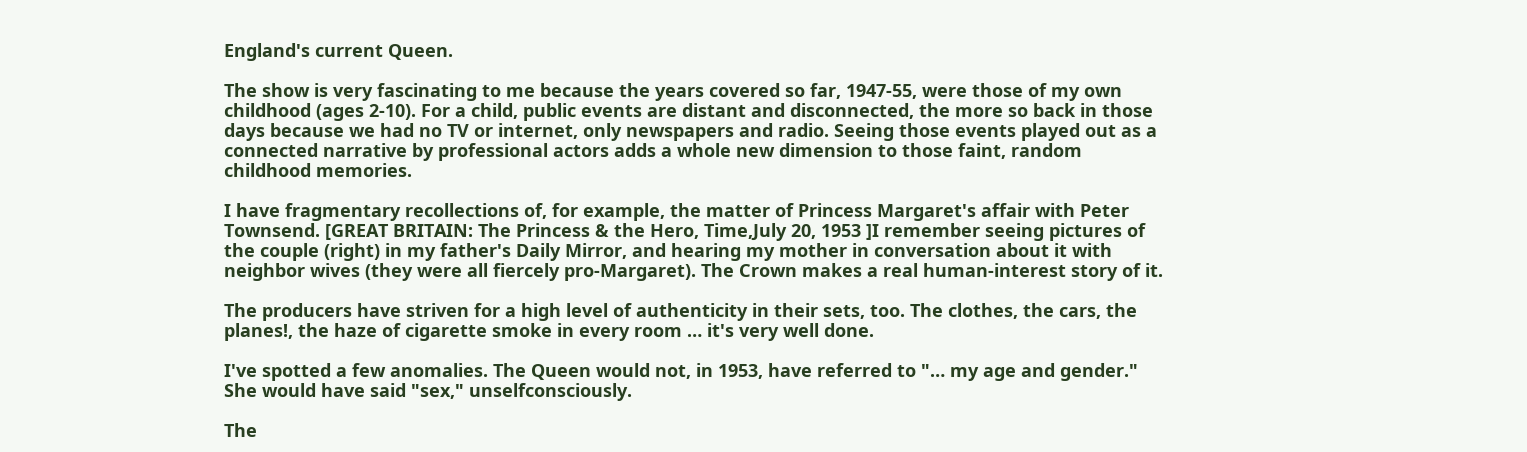England's current Queen.

The show is very fascinating to me because the years covered so far, 1947-55, were those of my own childhood (ages 2-10). For a child, public events are distant and disconnected, the more so back in those days because we had no TV or internet, only newspapers and radio. Seeing those events played out as a connected narrative by professional actors adds a whole new dimension to those faint, random childhood memories.

I have fragmentary recollections of, for example, the matter of Princess Margaret's affair with Peter Townsend. [GREAT BRITAIN: The Princess & the Hero, Time,July 20, 1953 ]I remember seeing pictures of the couple (right) in my father's Daily Mirror, and hearing my mother in conversation about it with neighbor wives (they were all fiercely pro-Margaret). The Crown makes a real human-interest story of it.

The producers have striven for a high level of authenticity in their sets, too. The clothes, the cars, the planes!, the haze of cigarette smoke in every room … it's very well done.

I've spotted a few anomalies. The Queen would not, in 1953, have referred to "… my age and gender." She would have said "sex," unselfconsciously.

The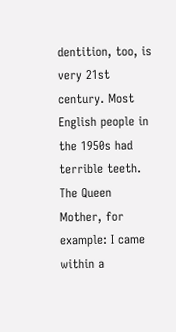dentition, too, is very 21st century. Most English people in the 1950s had terrible teeth. The Queen Mother, for example: I came within a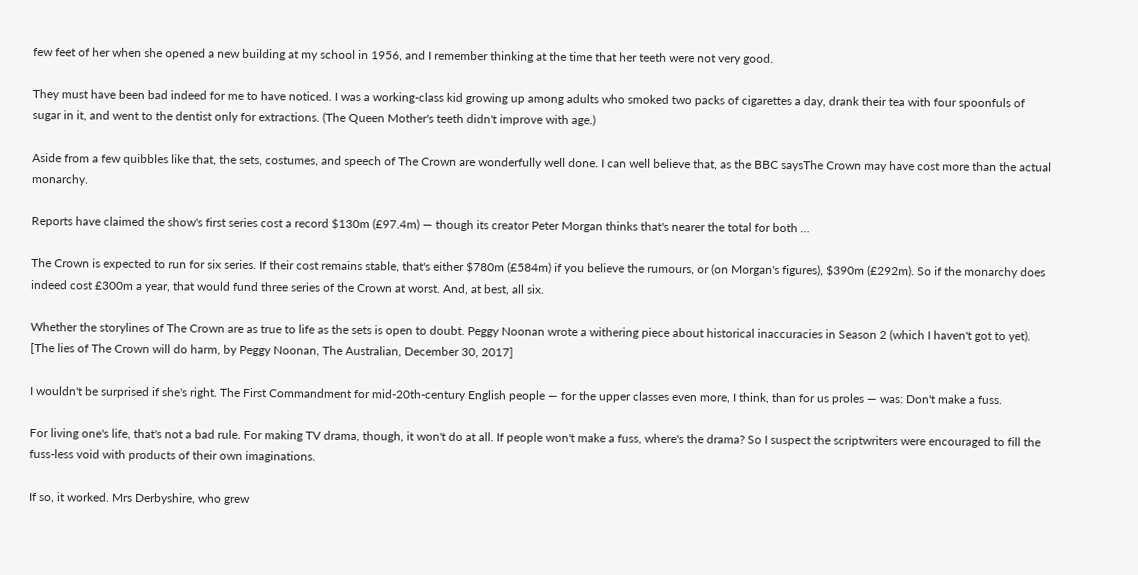few feet of her when she opened a new building at my school in 1956, and I remember thinking at the time that her teeth were not very good.

They must have been bad indeed for me to have noticed. I was a working-class kid growing up among adults who smoked two packs of cigarettes a day, drank their tea with four spoonfuls of sugar in it, and went to the dentist only for extractions. (The Queen Mother's teeth didn't improve with age.)

Aside from a few quibbles like that, the sets, costumes, and speech of The Crown are wonderfully well done. I can well believe that, as the BBC saysThe Crown may have cost more than the actual monarchy.

Reports have claimed the show's first series cost a record $130m (£97.4m) — though its creator Peter Morgan thinks that's nearer the total for both …

The Crown is expected to run for six series. If their cost remains stable, that's either $780m (£584m) if you believe the rumours, or (on Morgan's figures), $390m (£292m). So if the monarchy does indeed cost £300m a year, that would fund three series of the Crown at worst. And, at best, all six.

Whether the storylines of The Crown are as true to life as the sets is open to doubt. Peggy Noonan wrote a withering piece about historical inaccuracies in Season 2 (which I haven't got to yet). [The lies of The Crown will do harm, by Peggy Noonan, The Australian, December 30, 2017]

I wouldn't be surprised if she's right. The First Commandment for mid-20th-century English people — for the upper classes even more, I think, than for us proles — was: Don't make a fuss.

For living one's life, that's not a bad rule. For making TV drama, though, it won't do at all. If people won't make a fuss, where's the drama? So I suspect the scriptwriters were encouraged to fill the fuss-less void with products of their own imaginations.

If so, it worked. Mrs Derbyshire, who grew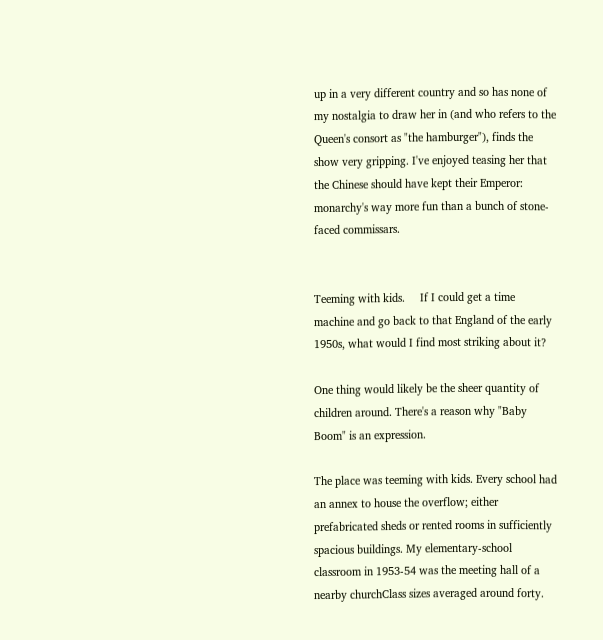up in a very different country and so has none of my nostalgia to draw her in (and who refers to the Queen's consort as "the hamburger"), finds the show very gripping. I've enjoyed teasing her that the Chinese should have kept their Emperor: monarchy's way more fun than a bunch of stone-faced commissars.


Teeming with kids.     If I could get a time machine and go back to that England of the early 1950s, what would I find most striking about it?

One thing would likely be the sheer quantity of children around. There's a reason why "Baby Boom" is an expression.

The place was teeming with kids. Every school had an annex to house the overflow; either prefabricated sheds or rented rooms in sufficiently spacious buildings. My elementary-school classroom in 1953-54 was the meeting hall of a nearby churchClass sizes averaged around forty.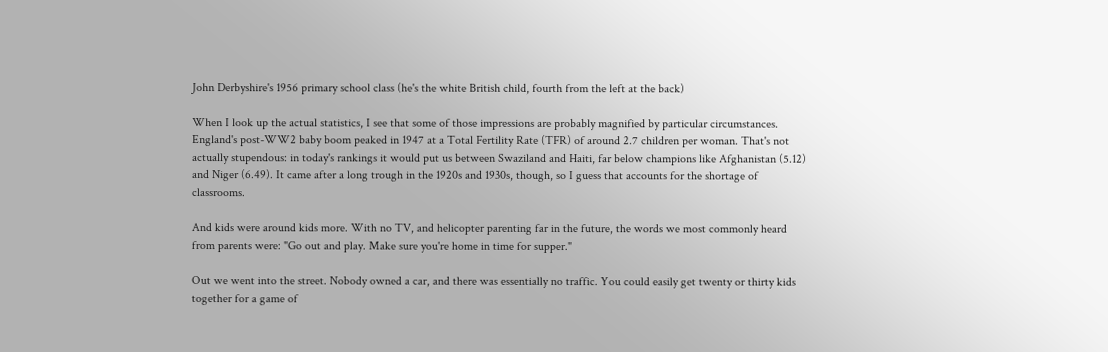John Derbyshire's 1956 primary school class (he's the white British child, fourth from the left at the back)

When I look up the actual statistics, I see that some of those impressions are probably magnified by particular circumstances. England's post-WW2 baby boom peaked in 1947 at a Total Fertility Rate (TFR) of around 2.7 children per woman. That's not actually stupendous: in today's rankings it would put us between Swaziland and Haiti, far below champions like Afghanistan (5.12) and Niger (6.49). It came after a long trough in the 1920s and 1930s, though, so I guess that accounts for the shortage of classrooms.

And kids were around kids more. With no TV, and helicopter parenting far in the future, the words we most commonly heard from parents were: "Go out and play. Make sure you're home in time for supper."

Out we went into the street. Nobody owned a car, and there was essentially no traffic. You could easily get twenty or thirty kids together for a game of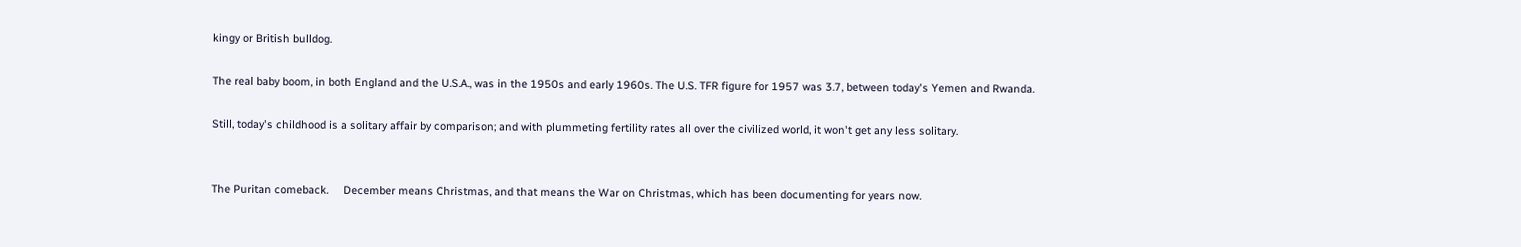kingy or British bulldog.

The real baby boom, in both England and the U.S.A., was in the 1950s and early 1960s. The U.S. TFR figure for 1957 was 3.7, between today's Yemen and Rwanda.

Still, today's childhood is a solitary affair by comparison; and with plummeting fertility rates all over the civilized world, it won't get any less solitary.


The Puritan comeback.     December means Christmas, and that means the War on Christmas, which has been documenting for years now.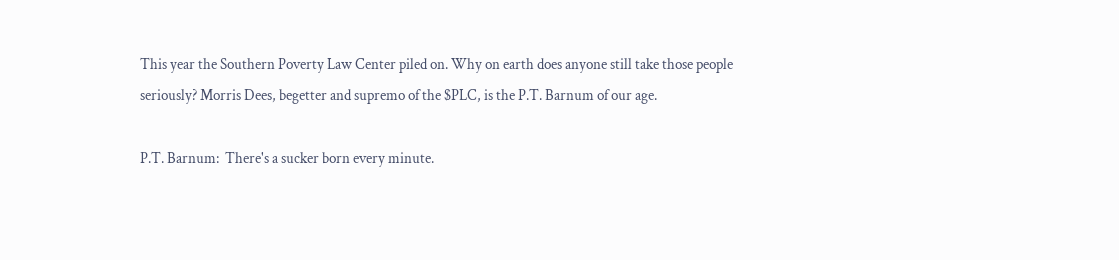This year the Southern Poverty Law Center piled on. Why on earth does anyone still take those people seriously? Morris Dees, begetter and supremo of the $PLC, is the P.T. Barnum of our age.

P.T. Barnum:  There's a sucker born every minute.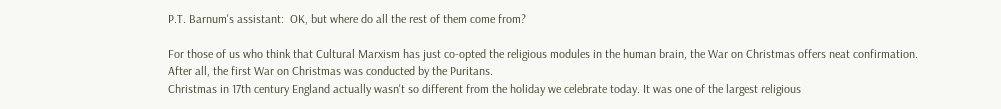P.T. Barnum's assistant:  OK, but where do all the rest of them come from?

For those of us who think that Cultural Marxism has just co-opted the religious modules in the human brain, the War on Christmas offers neat confirmation. After all, the first War on Christmas was conducted by the Puritans.
Christmas in 17th century England actually wasn't so different from the holiday we celebrate today. It was one of the largest religious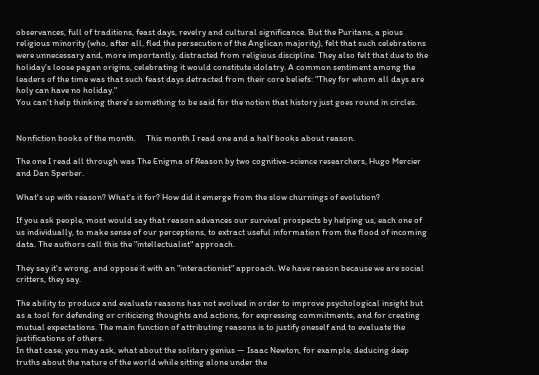observances, full of traditions, feast days, revelry and cultural significance. But the Puritans, a pious religious minority (who, after all, fled the persecution of the Anglican majority), felt that such celebrations were unnecessary and, more importantly, distracted from religious discipline. They also felt that due to the holiday's loose pagan origins, celebrating it would constitute idolatry. A common sentiment among the leaders of the time was that such feast days detracted from their core beliefs: "They for whom all days are holy can have no holiday."
You can't help thinking there's something to be said for the notion that history just goes round in circles.


Nonfiction books of the month.     This month I read one and a half books about reason.

The one I read all through was The Enigma of Reason by two cognitive-science researchers, Hugo Mercier and Dan Sperber.

What's up with reason? What's it for? How did it emerge from the slow churnings of evolution?

If you ask people, most would say that reason advances our survival prospects by helping us, each one of us individually, to make sense of our perceptions, to extract useful information from the flood of incoming data. The authors call this the "intellectualist" approach.

They say it's wrong, and oppose it with an "interactionist" approach. We have reason because we are social critters, they say.

The ability to produce and evaluate reasons has not evolved in order to improve psychological insight but as a tool for defending or criticizing thoughts and actions, for expressing commitments, and for creating mutual expectations. The main function of attributing reasons is to justify oneself and to evaluate the justifications of others.
In that case, you may ask, what about the solitary genius — Isaac Newton, for example, deducing deep truths about the nature of the world while sitting alone under the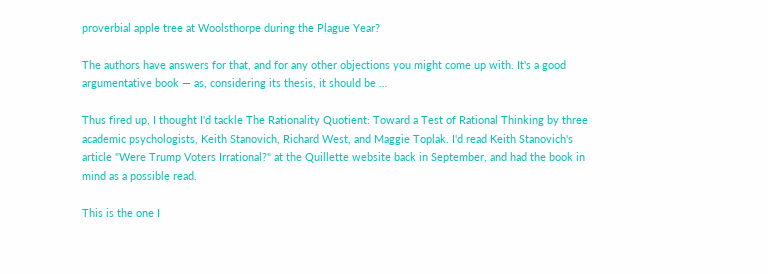proverbial apple tree at Woolsthorpe during the Plague Year?

The authors have answers for that, and for any other objections you might come up with. It's a good argumentative book — as, considering its thesis, it should be …

Thus fired up, I thought I'd tackle The Rationality Quotient: Toward a Test of Rational Thinking by three academic psychologists, Keith Stanovich, Richard West, and Maggie Toplak. I'd read Keith Stanovich's article "Were Trump Voters Irrational?" at the Quillette website back in September, and had the book in mind as a possible read.

This is the one I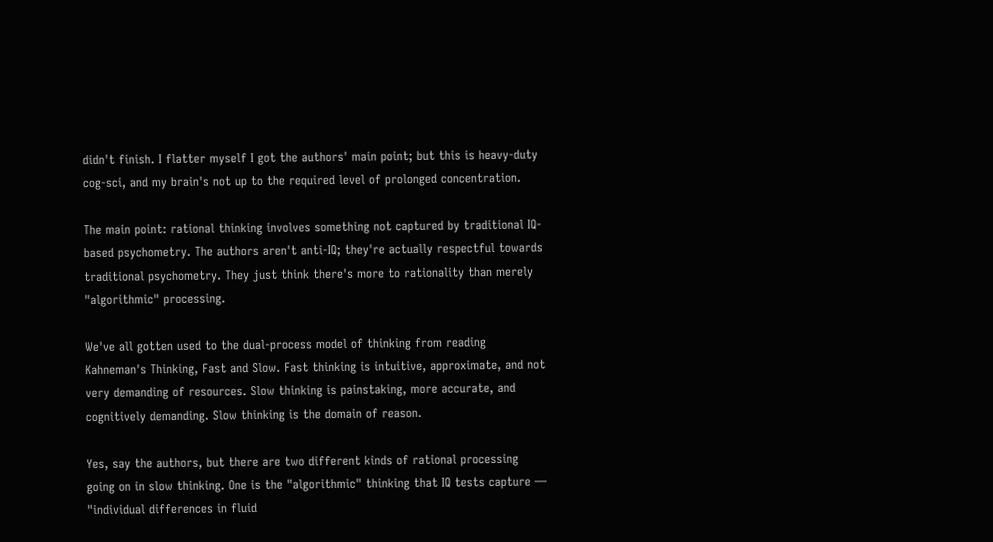didn't finish. I flatter myself I got the authors' main point; but this is heavy-duty cog-sci, and my brain's not up to the required level of prolonged concentration.

The main point: rational thinking involves something not captured by traditional IQ-based psychometry. The authors aren't anti-IQ; they're actually respectful towards traditional psychometry. They just think there's more to rationality than merely "algorithmic" processing.

We've all gotten used to the dual-process model of thinking from reading Kahneman's Thinking, Fast and Slow. Fast thinking is intuitive, approximate, and not very demanding of resources. Slow thinking is painstaking, more accurate, and cognitively demanding. Slow thinking is the domain of reason.

Yes, say the authors, but there are two different kinds of rational processing going on in slow thinking. One is the "algorithmic" thinking that IQ tests capture — "individual differences in fluid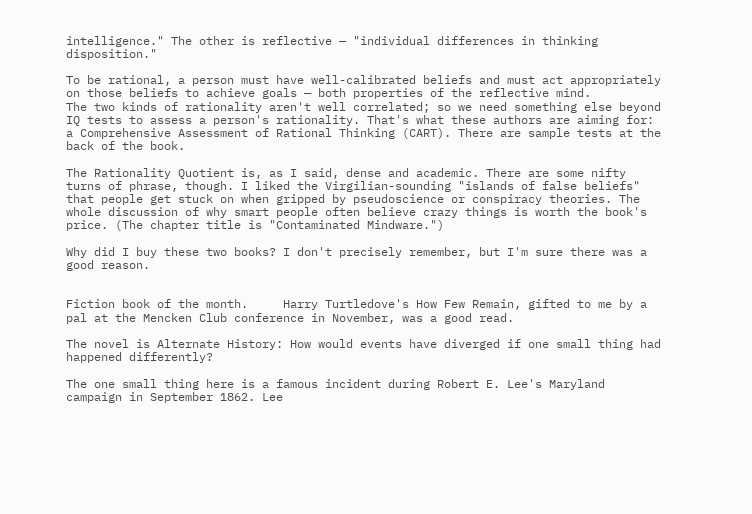intelligence." The other is reflective — "individual differences in thinking disposition."

To be rational, a person must have well-calibrated beliefs and must act appropriately on those beliefs to achieve goals — both properties of the reflective mind.
The two kinds of rationality aren't well correlated; so we need something else beyond IQ tests to assess a person's rationality. That's what these authors are aiming for: a Comprehensive Assessment of Rational Thinking (CART). There are sample tests at the back of the book.

The Rationality Quotient is, as I said, dense and academic. There are some nifty turns of phrase, though. I liked the Virgilian-sounding "islands of false beliefs" that people get stuck on when gripped by pseudoscience or conspiracy theories. The whole discussion of why smart people often believe crazy things is worth the book's price. (The chapter title is "Contaminated Mindware.")

Why did I buy these two books? I don't precisely remember, but I'm sure there was a good reason.


Fiction book of the month.     Harry Turtledove's How Few Remain, gifted to me by a pal at the Mencken Club conference in November, was a good read.

The novel is Alternate History: How would events have diverged if one small thing had happened differently?

The one small thing here is a famous incident during Robert E. Lee's Maryland campaign in September 1862. Lee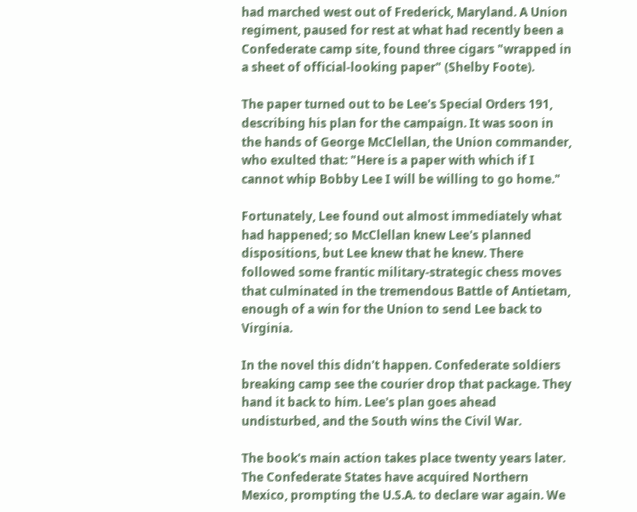had marched west out of Frederick, Maryland. A Union regiment, paused for rest at what had recently been a Confederate camp site, found three cigars "wrapped in a sheet of official-looking paper" (Shelby Foote).

The paper turned out to be Lee's Special Orders 191, describing his plan for the campaign. It was soon in the hands of George McClellan, the Union commander, who exulted that: "Here is a paper with which if I cannot whip Bobby Lee I will be willing to go home."

Fortunately, Lee found out almost immediately what had happened; so McClellan knew Lee's planned dispositions, but Lee knew that he knew. There followed some frantic military-strategic chess moves that culminated in the tremendous Battle of Antietam, enough of a win for the Union to send Lee back to Virginia.

In the novel this didn't happen. Confederate soldiers breaking camp see the courier drop that package. They hand it back to him. Lee's plan goes ahead undisturbed, and the South wins the Civil War.

The book's main action takes place twenty years later. The Confederate States have acquired Northern Mexico, prompting the U.S.A. to declare war again. We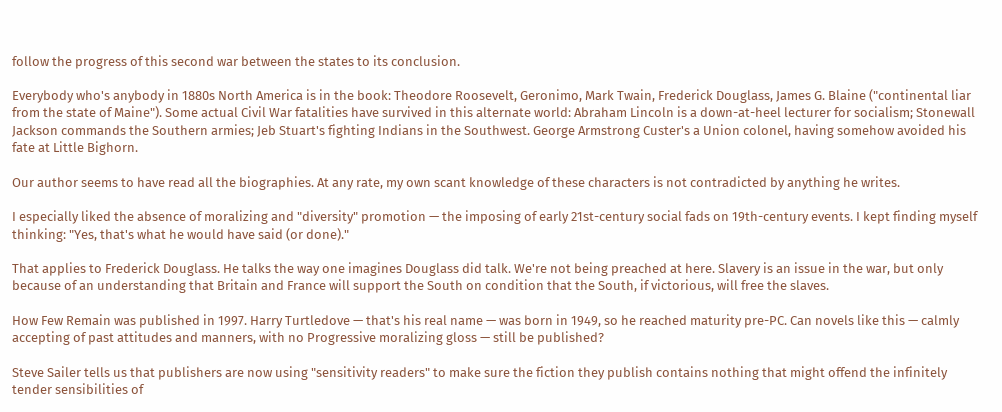follow the progress of this second war between the states to its conclusion.

Everybody who's anybody in 1880s North America is in the book: Theodore Roosevelt, Geronimo, Mark Twain, Frederick Douglass, James G. Blaine ("continental liar from the state of Maine"). Some actual Civil War fatalities have survived in this alternate world: Abraham Lincoln is a down-at-heel lecturer for socialism; Stonewall Jackson commands the Southern armies; Jeb Stuart's fighting Indians in the Southwest. George Armstrong Custer's a Union colonel, having somehow avoided his fate at Little Bighorn.

Our author seems to have read all the biographies. At any rate, my own scant knowledge of these characters is not contradicted by anything he writes.

I especially liked the absence of moralizing and "diversity" promotion — the imposing of early 21st-century social fads on 19th-century events. I kept finding myself thinking: "Yes, that's what he would have said (or done)."

That applies to Frederick Douglass. He talks the way one imagines Douglass did talk. We're not being preached at here. Slavery is an issue in the war, but only because of an understanding that Britain and France will support the South on condition that the South, if victorious, will free the slaves.

How Few Remain was published in 1997. Harry Turtledove — that's his real name — was born in 1949, so he reached maturity pre-PC. Can novels like this — calmly accepting of past attitudes and manners, with no Progressive moralizing gloss — still be published?

Steve Sailer tells us that publishers are now using "sensitivity readers" to make sure the fiction they publish contains nothing that might offend the infinitely tender sensibilities of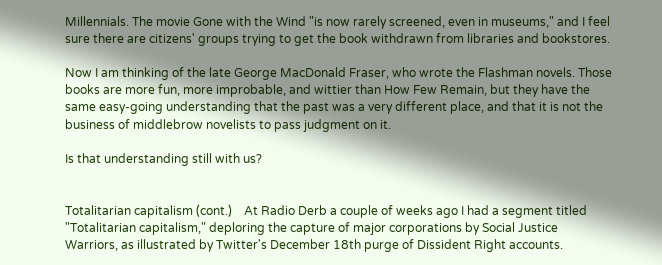Millennials. The movie Gone with the Wind "is now rarely screened, even in museums," and I feel sure there are citizens' groups trying to get the book withdrawn from libraries and bookstores.

Now I am thinking of the late George MacDonald Fraser, who wrote the Flashman novels. Those books are more fun, more improbable, and wittier than How Few Remain, but they have the same easy-going understanding that the past was a very different place, and that it is not the business of middlebrow novelists to pass judgment on it.

Is that understanding still with us?


Totalitarian capitalism (cont.)    At Radio Derb a couple of weeks ago I had a segment titled "Totalitarian capitalism," deploring the capture of major corporations by Social Justice Warriors, as illustrated by Twitter's December 18th purge of Dissident Right accounts.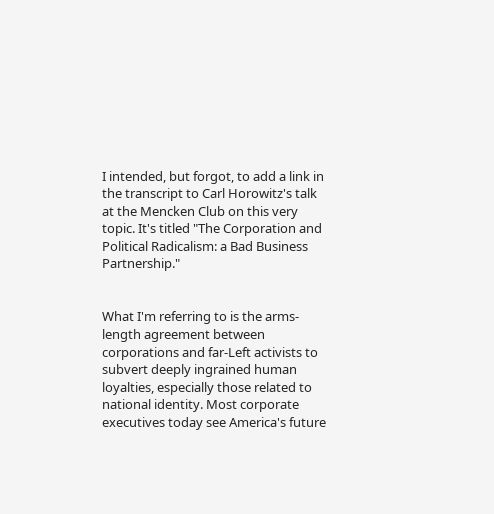I intended, but forgot, to add a link in the transcript to Carl Horowitz's talk at the Mencken Club on this very topic. It's titled "The Corporation and Political Radicalism: a Bad Business Partnership."


What I'm referring to is the arms-length agreement between corporations and far-Left activists to subvert deeply ingrained human loyalties, especially those related to national identity. Most corporate executives today see America's future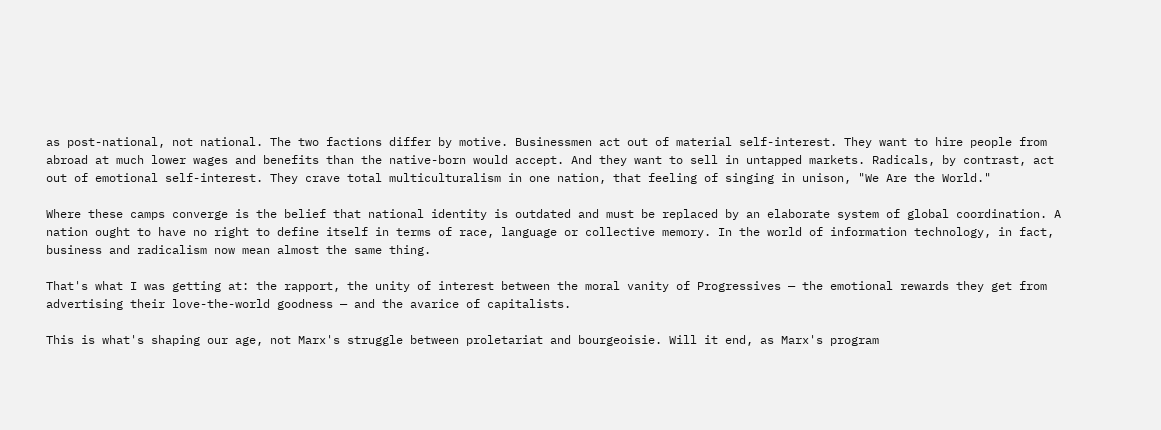as post-national, not national. The two factions differ by motive. Businessmen act out of material self-interest. They want to hire people from abroad at much lower wages and benefits than the native-born would accept. And they want to sell in untapped markets. Radicals, by contrast, act out of emotional self-interest. They crave total multiculturalism in one nation, that feeling of singing in unison, "We Are the World."

Where these camps converge is the belief that national identity is outdated and must be replaced by an elaborate system of global coordination. A nation ought to have no right to define itself in terms of race, language or collective memory. In the world of information technology, in fact, business and radicalism now mean almost the same thing.

That's what I was getting at: the rapport, the unity of interest between the moral vanity of Progressives — the emotional rewards they get from advertising their love-the-world goodness — and the avarice of capitalists.

This is what's shaping our age, not Marx's struggle between proletariat and bourgeoisie. Will it end, as Marx's program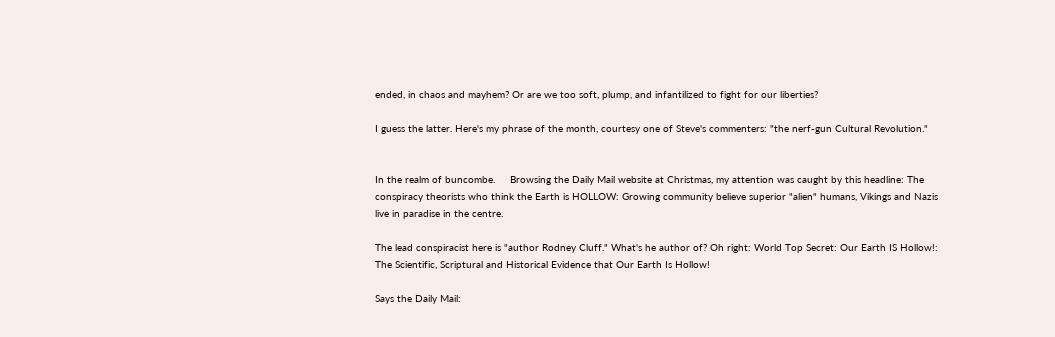ended, in chaos and mayhem? Or are we too soft, plump, and infantilized to fight for our liberties?

I guess the latter. Here's my phrase of the month, courtesy one of Steve's commenters: "the nerf-gun Cultural Revolution."


In the realm of buncombe.     Browsing the Daily Mail website at Christmas, my attention was caught by this headline: The conspiracy theorists who think the Earth is HOLLOW: Growing community believe superior "alien" humans, Vikings and Nazis live in paradise in the centre.

The lead conspiracist here is "author Rodney Cluff." What's he author of? Oh right: World Top Secret: Our Earth IS Hollow!: The Scientific, Scriptural and Historical Evidence that Our Earth Is Hollow!

Says the Daily Mail: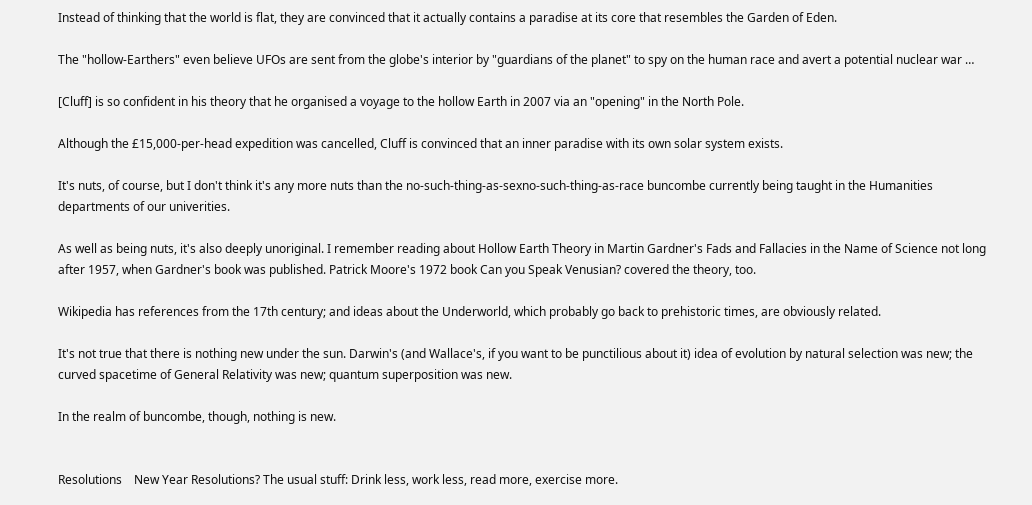Instead of thinking that the world is flat, they are convinced that it actually contains a paradise at its core that resembles the Garden of Eden.

The "hollow-Earthers" even believe UFOs are sent from the globe's interior by "guardians of the planet" to spy on the human race and avert a potential nuclear war …

[Cluff] is so confident in his theory that he organised a voyage to the hollow Earth in 2007 via an "opening" in the North Pole.

Although the £15,000-per-head expedition was cancelled, Cluff is convinced that an inner paradise with its own solar system exists.

It's nuts, of course, but I don't think it's any more nuts than the no-such-thing-as-sexno-such-thing-as-race buncombe currently being taught in the Humanities departments of our univerities.

As well as being nuts, it's also deeply unoriginal. I remember reading about Hollow Earth Theory in Martin Gardner's Fads and Fallacies in the Name of Science not long after 1957, when Gardner's book was published. Patrick Moore's 1972 book Can you Speak Venusian? covered the theory, too.

Wikipedia has references from the 17th century; and ideas about the Underworld, which probably go back to prehistoric times, are obviously related.

It's not true that there is nothing new under the sun. Darwin's (and Wallace's, if you want to be punctilious about it) idea of evolution by natural selection was new; the curved spacetime of General Relativity was new; quantum superposition was new.

In the realm of buncombe, though, nothing is new.


Resolutions    New Year Resolutions? The usual stuff: Drink less, work less, read more, exercise more.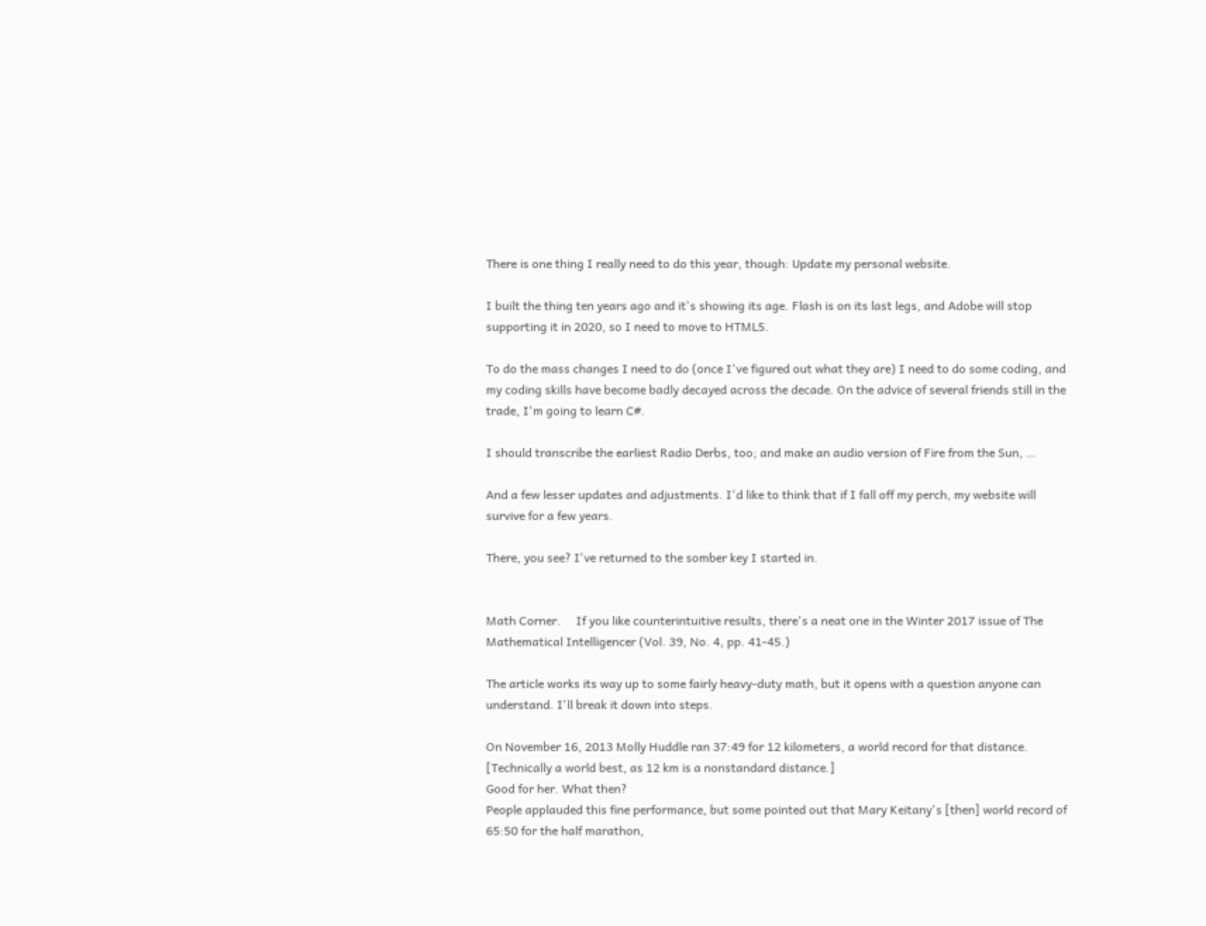There is one thing I really need to do this year, though: Update my personal website.

I built the thing ten years ago and it's showing its age. Flash is on its last legs, and Adobe will stop supporting it in 2020, so I need to move to HTML5.

To do the mass changes I need to do (once I've figured out what they are) I need to do some coding, and my coding skills have become badly decayed across the decade. On the advice of several friends still in the trade, I'm going to learn C#.

I should transcribe the earliest Radio Derbs, too; and make an audio version of Fire from the Sun, …

And a few lesser updates and adjustments. I'd like to think that if I fall off my perch, my website will survive for a few years.

There, you see? I've returned to the somber key I started in.


Math Corner.     If you like counterintuitive results, there's a neat one in the Winter 2017 issue of The Mathematical Intelligencer (Vol. 39, No. 4, pp. 41-45.)

The article works its way up to some fairly heavy-duty math, but it opens with a question anyone can understand. I'll break it down into steps.

On November 16, 2013 Molly Huddle ran 37:49 for 12 kilometers, a world record for that distance. [Technically a world best, as 12 km is a nonstandard distance.]
Good for her. What then?
People applauded this fine performance, but some pointed out that Mary Keitany's [then] world record of 65:50 for the half marathon,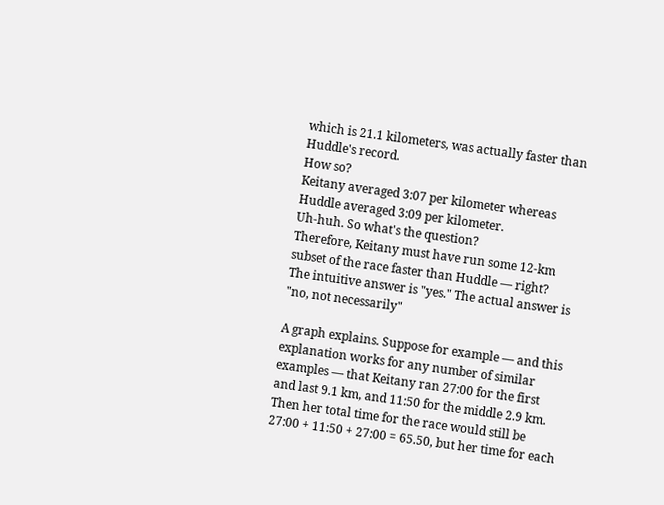which is 21.1 kilometers, was actually faster than Huddle's record.
How so?
Keitany averaged 3:07 per kilometer whereas Huddle averaged 3:09 per kilometer.
Uh-huh. So what's the question?
Therefore, Keitany must have run some 12-km subset of the race faster than Huddle — right?
The intuitive answer is "yes." The actual answer is "no, not necessarily"

A graph explains. Suppose for example — and this explanation works for any number of similar examples — that Keitany ran 27:00 for the first and last 9.1 km, and 11:50 for the middle 2.9 km. Then her total time for the race would still be 27:00 + 11:50 + 27:00 = 65.50, but her time for each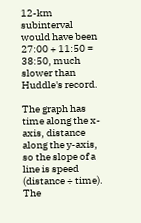12-km subinterval would have been 27:00 + 11:50 = 38:50, much slower than Huddle's record.

The graph has time along the x-axis, distance along the y-axis, so the slope of a line is speed (distance ÷ time). The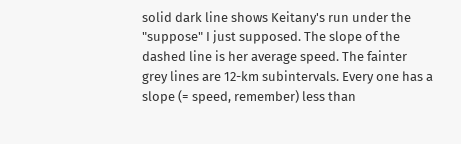solid dark line shows Keitany's run under the "suppose" I just supposed. The slope of the dashed line is her average speed. The fainter grey lines are 12-km subintervals. Every one has a slope (= speed, remember) less than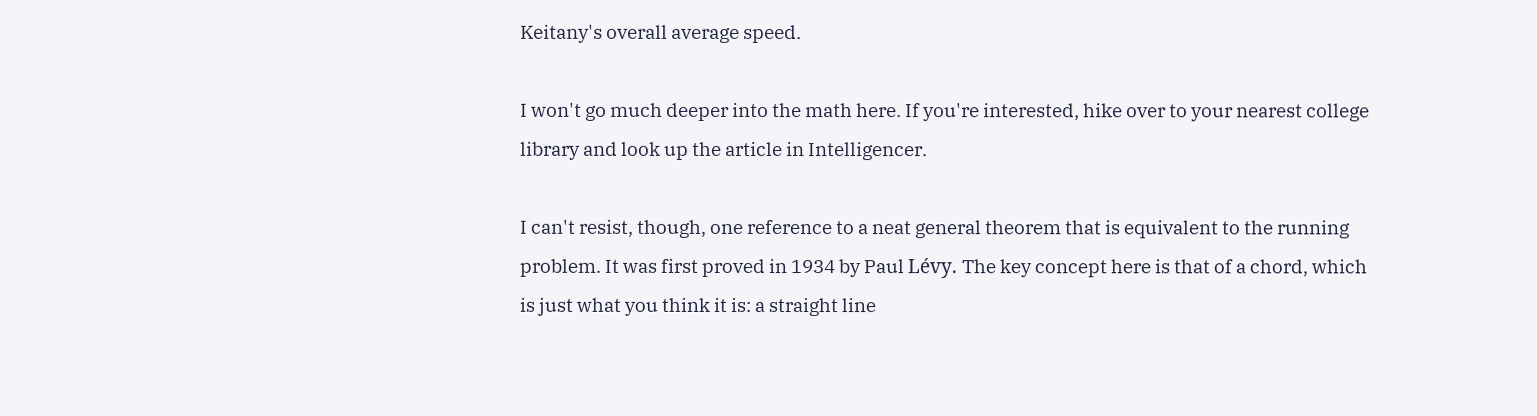Keitany's overall average speed.

I won't go much deeper into the math here. If you're interested, hike over to your nearest college library and look up the article in Intelligencer.

I can't resist, though, one reference to a neat general theorem that is equivalent to the running problem. It was first proved in 1934 by Paul Lévy. The key concept here is that of a chord, which is just what you think it is: a straight line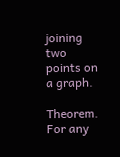joining two points on a graph.

Theorem.  For any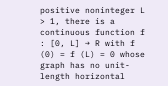positive noninteger L > 1, there is a continuous function f : [0, L] → R with f (0) = f (L) = 0 whose graph has no unit-length horizontal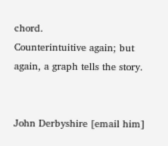chord.
Counterintuitive again; but again, a graph tells the story.


John Derbyshire [email him]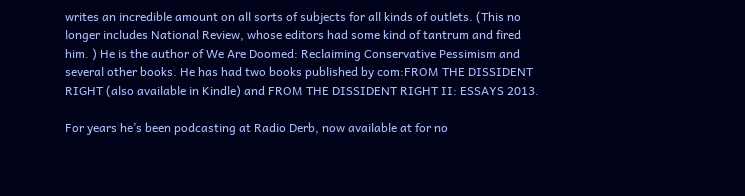writes an incredible amount on all sorts of subjects for all kinds of outlets. (This no longer includes National Review, whose editors had some kind of tantrum and fired him. ) He is the author of We Are Doomed: Reclaiming Conservative Pessimism and several other books. He has had two books published by com:FROM THE DISSIDENT RIGHT (also available in Kindle) and FROM THE DISSIDENT RIGHT II: ESSAYS 2013.

For years he’s been podcasting at Radio Derb, now available at for no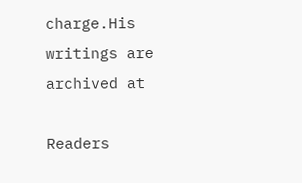charge.His writings are archived at

Readers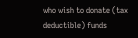who wish to donate (tax deductible) funds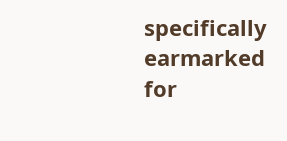specifically earmarked for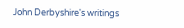John Derbyshire's writings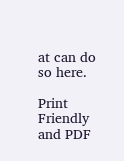at can do so here.

Print Friendly and PDF